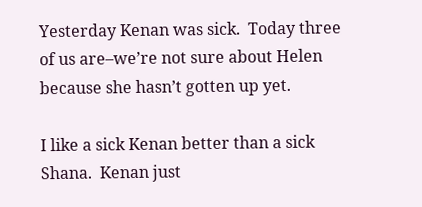Yesterday Kenan was sick.  Today three of us are–we’re not sure about Helen because she hasn’t gotten up yet.

I like a sick Kenan better than a sick Shana.  Kenan just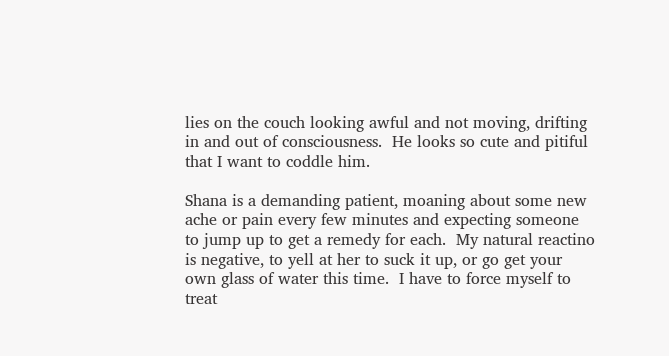lies on the couch looking awful and not moving, drifting in and out of consciousness.  He looks so cute and pitiful that I want to coddle him.

Shana is a demanding patient, moaning about some new ache or pain every few minutes and expecting someone to jump up to get a remedy for each.  My natural reactino  is negative, to yell at her to suck it up, or go get your own glass of water this time.  I have to force myself to treat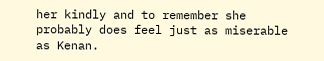her kindly and to remember she probably does feel just as miserable as Kenan.